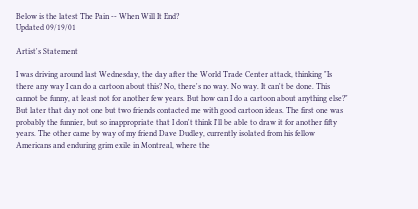Below is the latest The Pain -- When Will It End?
Updated 09/19/01

Artist's Statement

I was driving around last Wednesday, the day after the World Trade Center attack, thinking "Is there any way I can do a cartoon about this? No, there's no way. No way. It can't be done. This cannot be funny, at least not for another few years. But how can I do a cartoon about anything else?" But later that day not one but two friends contacted me with good cartoon ideas. The first one was probably the funnier, but so inappropriate that I don't think I'll be able to draw it for another fifty years. The other came by way of my friend Dave Dudley, currently isolated from his fellow Americans and enduring grim exile in Montreal, where the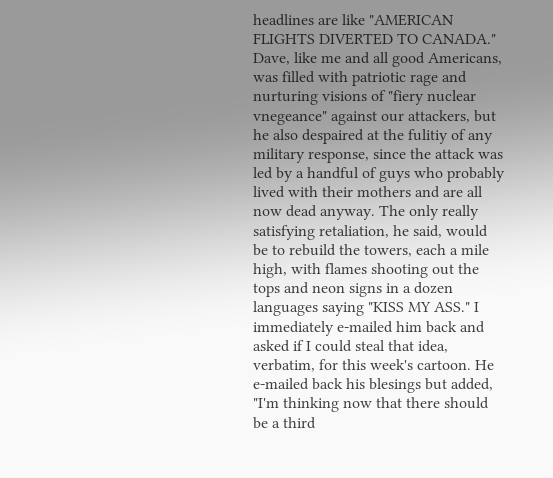headlines are like "AMERICAN FLIGHTS DIVERTED TO CANADA." Dave, like me and all good Americans, was filled with patriotic rage and nurturing visions of "fiery nuclear vnegeance" against our attackers, but he also despaired at the fulitiy of any military response, since the attack was led by a handful of guys who probably lived with their mothers and are all now dead anyway. The only really satisfying retaliation, he said, would be to rebuild the towers, each a mile high, with flames shooting out the tops and neon signs in a dozen languages saying "KISS MY ASS." I immediately e-mailed him back and asked if I could steal that idea, verbatim, for this week's cartoon. He e-mailed back his blesings but added, "I'm thinking now that there should be a third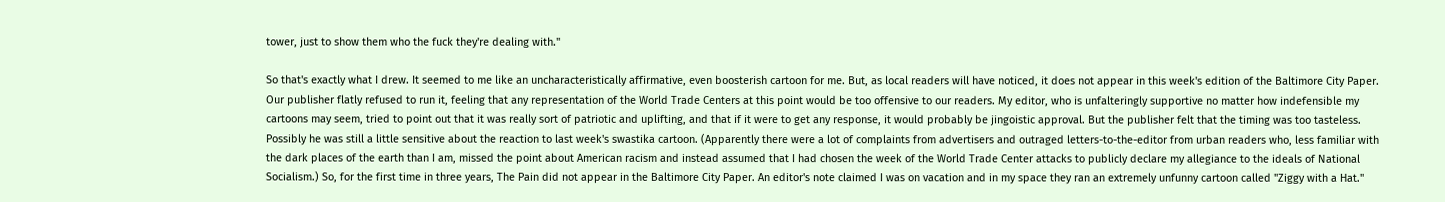tower, just to show them who the fuck they're dealing with."

So that's exactly what I drew. It seemed to me like an uncharacteristically affirmative, even boosterish cartoon for me. But, as local readers will have noticed, it does not appear in this week's edition of the Baltimore City Paper. Our publisher flatly refused to run it, feeling that any representation of the World Trade Centers at this point would be too offensive to our readers. My editor, who is unfalteringly supportive no matter how indefensible my cartoons may seem, tried to point out that it was really sort of patriotic and uplifting, and that if it were to get any response, it would probably be jingoistic approval. But the publisher felt that the timing was too tasteless. Possibly he was still a little sensitive about the reaction to last week's swastika cartoon. (Apparently there were a lot of complaints from advertisers and outraged letters-to-the-editor from urban readers who, less familiar with the dark places of the earth than I am, missed the point about American racism and instead assumed that I had chosen the week of the World Trade Center attacks to publicly declare my allegiance to the ideals of National Socialism.) So, for the first time in three years, The Pain did not appear in the Baltimore City Paper. An editor's note claimed I was on vacation and in my space they ran an extremely unfunny cartoon called "Ziggy with a Hat."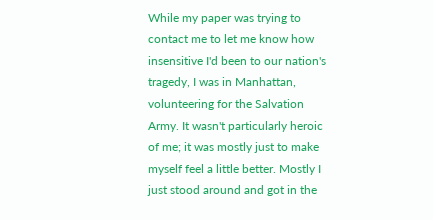While my paper was trying to contact me to let me know how insensitive I'd been to our nation's tragedy, I was in Manhattan, volunteering for the Salvation Army. It wasn't particularly heroic of me; it was mostly just to make myself feel a little better. Mostly I just stood around and got in the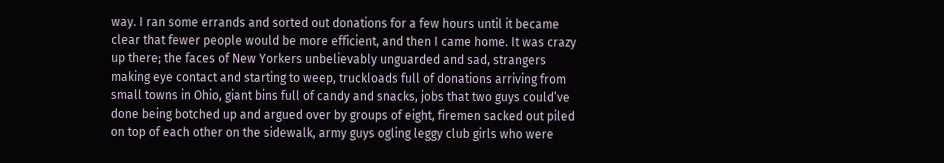way. I ran some errands and sorted out donations for a few hours until it became clear that fewer people would be more efficient, and then I came home. It was crazy up there; the faces of New Yorkers unbelievably unguarded and sad, strangers making eye contact and starting to weep, truckloads full of donations arriving from small towns in Ohio, giant bins full of candy and snacks, jobs that two guys could’ve done being botched up and argued over by groups of eight, firemen sacked out piled on top of each other on the sidewalk, army guys ogling leggy club girls who were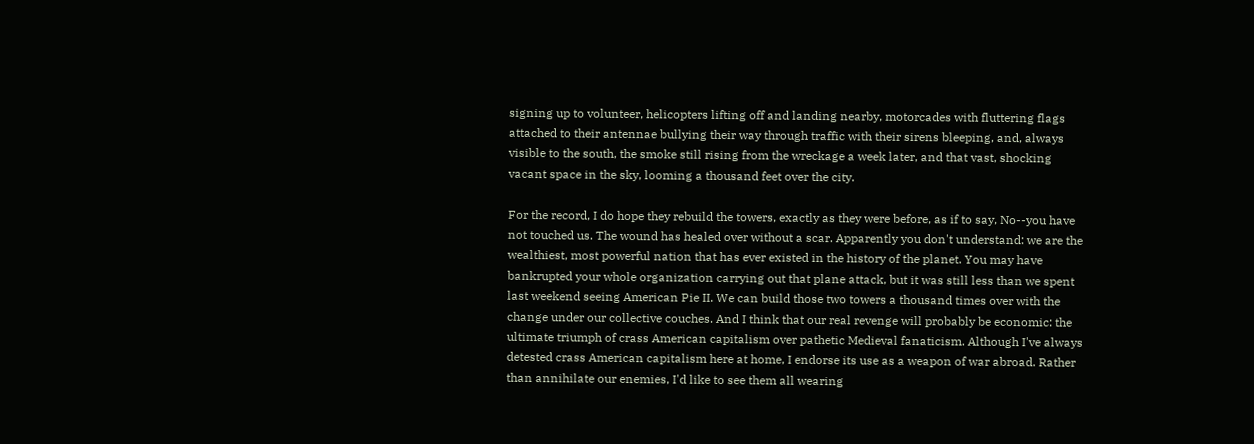signing up to volunteer, helicopters lifting off and landing nearby, motorcades with fluttering flags attached to their antennae bullying their way through traffic with their sirens bleeping, and, always visible to the south, the smoke still rising from the wreckage a week later, and that vast, shocking vacant space in the sky, looming a thousand feet over the city.

For the record, I do hope they rebuild the towers, exactly as they were before, as if to say, No--you have not touched us. The wound has healed over without a scar. Apparently you don't understand: we are the wealthiest, most powerful nation that has ever existed in the history of the planet. You may have bankrupted your whole organization carrying out that plane attack, but it was still less than we spent last weekend seeing American Pie II. We can build those two towers a thousand times over with the change under our collective couches. And I think that our real revenge will probably be economic: the ultimate triumph of crass American capitalism over pathetic Medieval fanaticism. Although I've always detested crass American capitalism here at home, I endorse its use as a weapon of war abroad. Rather than annihilate our enemies, I'd like to see them all wearing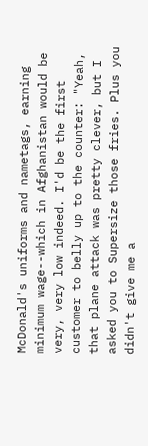McDonald's uniforms and nametags, earning minimum wage--which in Afghanistan would be very, very low indeed. I'd be the first customer to belly up to the counter: "Yeah, that plane attack was pretty clever, but I asked you to Supersize those fries. Plus you didn't give me a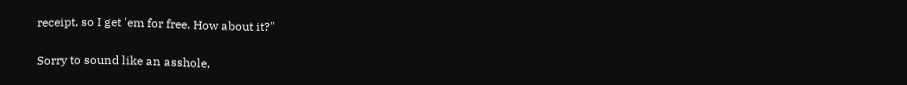receipt, so I get 'em for free. How about it?"

Sorry to sound like an asshole,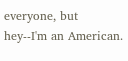everyone, but hey--I'm an American.